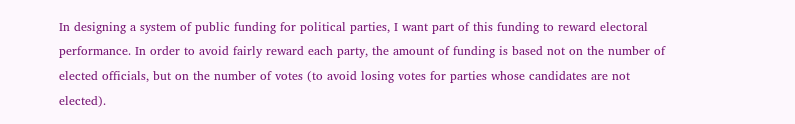In designing a system of public funding for political parties, I want part of this funding to reward electoral performance. In order to avoid fairly reward each party, the amount of funding is based not on the number of elected officials, but on the number of votes (to avoid losing votes for parties whose candidates are not elected).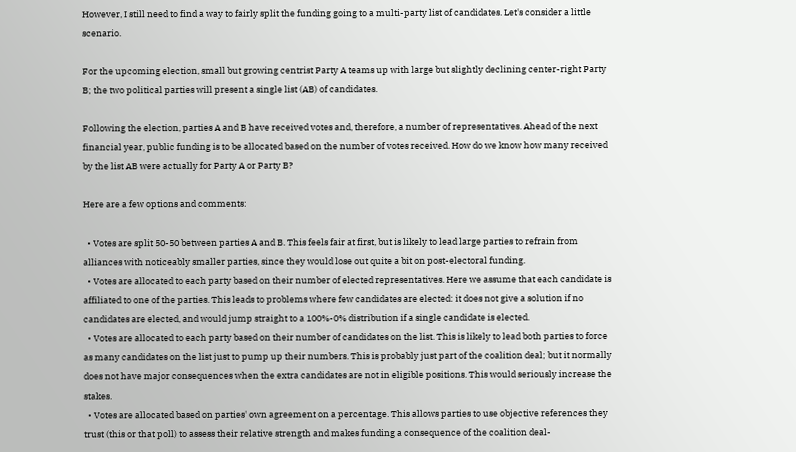However, I still need to find a way to fairly split the funding going to a multi-party list of candidates. Let's consider a little scenario.

For the upcoming election, small but growing centrist Party A teams up with large but slightly declining center-right Party B; the two political parties will present a single list (AB) of candidates.

Following the election, parties A and B have received votes and, therefore, a number of representatives. Ahead of the next financial year, public funding is to be allocated based on the number of votes received. How do we know how many received by the list AB were actually for Party A or Party B?

Here are a few options and comments:

  • Votes are split 50-50 between parties A and B. This feels fair at first, but is likely to lead large parties to refrain from alliances with noticeably smaller parties, since they would lose out quite a bit on post-electoral funding.
  • Votes are allocated to each party based on their number of elected representatives. Here we assume that each candidate is affiliated to one of the parties. This leads to problems where few candidates are elected: it does not give a solution if no candidates are elected, and would jump straight to a 100%-0% distribution if a single candidate is elected.
  • Votes are allocated to each party based on their number of candidates on the list. This is likely to lead both parties to force as many candidates on the list just to pump up their numbers. This is probably just part of the coalition deal; but it normally does not have major consequences when the extra candidates are not in eligible positions. This would seriously increase the stakes.
  • Votes are allocated based on parties' own agreement on a percentage. This allows parties to use objective references they trust (this or that poll) to assess their relative strength and makes funding a consequence of the coalition deal-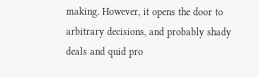making. However, it opens the door to arbitrary decisions, and probably shady deals and quid pro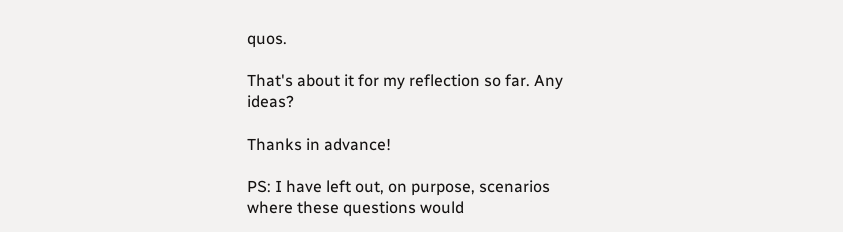quos.

That's about it for my reflection so far. Any ideas?

Thanks in advance!

PS: I have left out, on purpose, scenarios where these questions would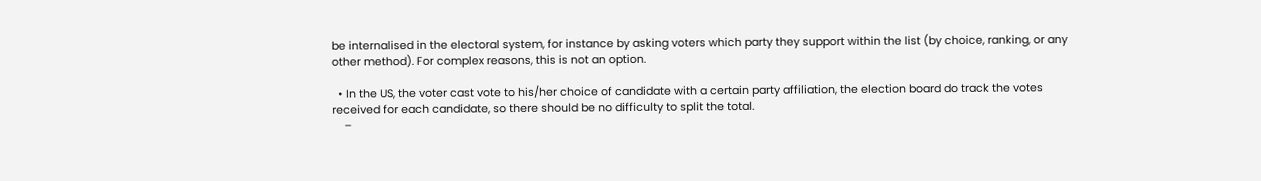be internalised in the electoral system, for instance by asking voters which party they support within the list (by choice, ranking, or any other method). For complex reasons, this is not an option.

  • In the US, the voter cast vote to his/her choice of candidate with a certain party affiliation, the election board do track the votes received for each candidate, so there should be no difficulty to split the total.
    –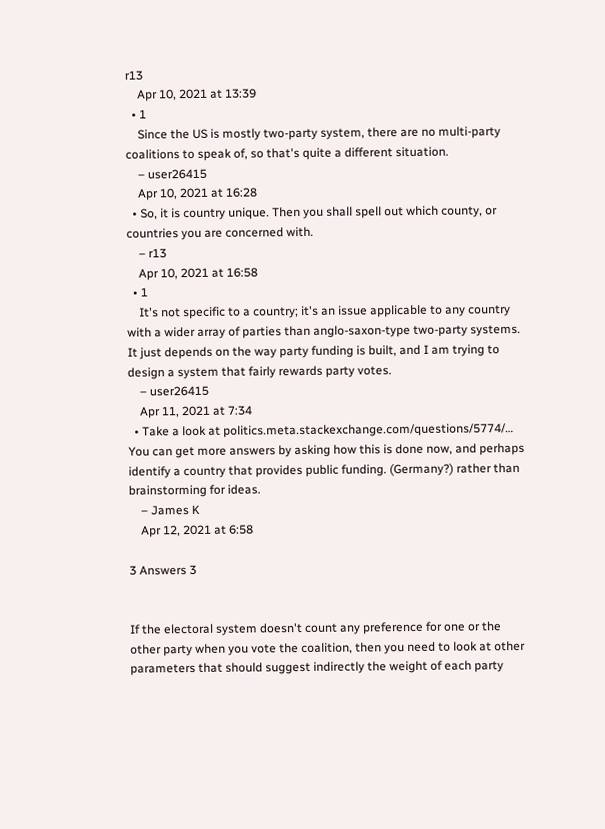r13
    Apr 10, 2021 at 13:39
  • 1
    Since the US is mostly two-party system, there are no multi-party coalitions to speak of, so that's quite a different situation.
    – user26415
    Apr 10, 2021 at 16:28
  • So, it is country unique. Then you shall spell out which county, or countries you are concerned with.
    – r13
    Apr 10, 2021 at 16:58
  • 1
    It's not specific to a country; it's an issue applicable to any country with a wider array of parties than anglo-saxon-type two-party systems. It just depends on the way party funding is built, and I am trying to design a system that fairly rewards party votes.
    – user26415
    Apr 11, 2021 at 7:34
  • Take a look at politics.meta.stackexchange.com/questions/5774/… You can get more answers by asking how this is done now, and perhaps identify a country that provides public funding. (Germany?) rather than brainstorming for ideas.
    – James K
    Apr 12, 2021 at 6:58

3 Answers 3


If the electoral system doesn't count any preference for one or the other party when you vote the coalition, then you need to look at other parameters that should suggest indirectly the weight of each party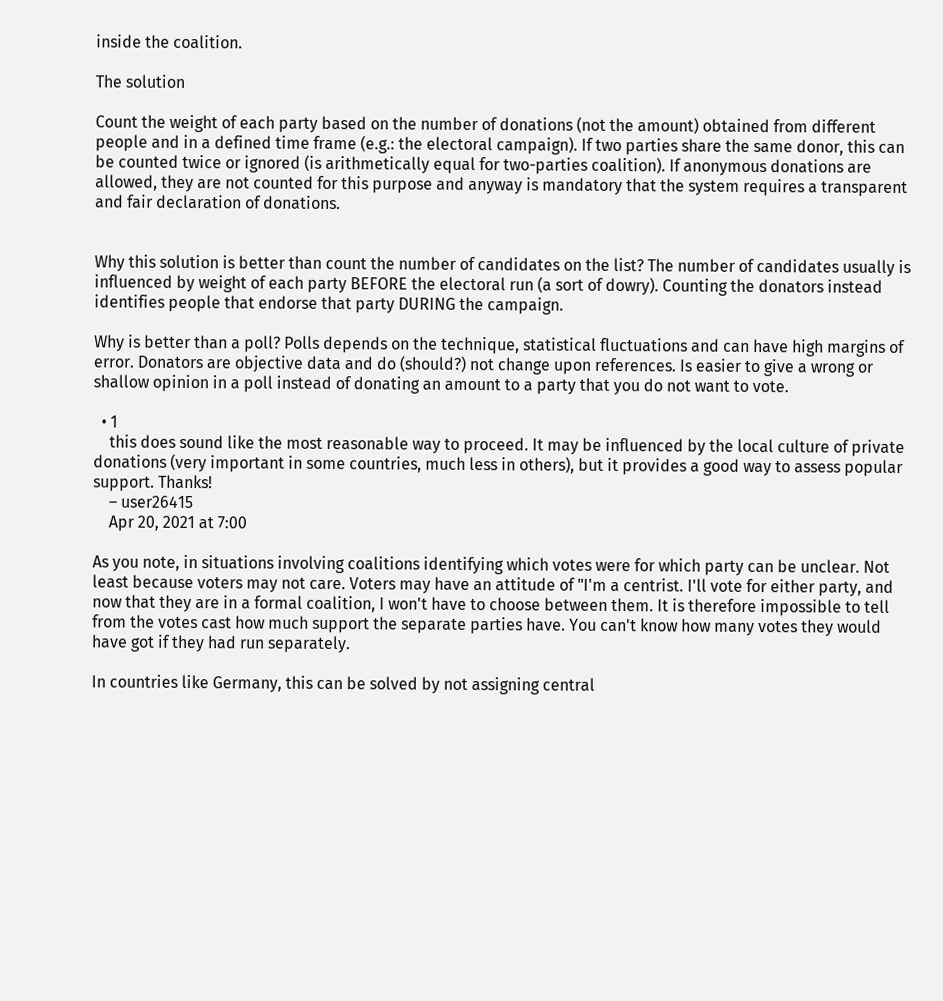inside the coalition.

The solution

Count the weight of each party based on the number of donations (not the amount) obtained from different people and in a defined time frame (e.g.: the electoral campaign). If two parties share the same donor, this can be counted twice or ignored (is arithmetically equal for two-parties coalition). If anonymous donations are allowed, they are not counted for this purpose and anyway is mandatory that the system requires a transparent and fair declaration of donations.


Why this solution is better than count the number of candidates on the list? The number of candidates usually is influenced by weight of each party BEFORE the electoral run (a sort of dowry). Counting the donators instead identifies people that endorse that party DURING the campaign.

Why is better than a poll? Polls depends on the technique, statistical fluctuations and can have high margins of error. Donators are objective data and do (should?) not change upon references. Is easier to give a wrong or shallow opinion in a poll instead of donating an amount to a party that you do not want to vote.

  • 1
    this does sound like the most reasonable way to proceed. It may be influenced by the local culture of private donations (very important in some countries, much less in others), but it provides a good way to assess popular support. Thanks!
    – user26415
    Apr 20, 2021 at 7:00

As you note, in situations involving coalitions identifying which votes were for which party can be unclear. Not least because voters may not care. Voters may have an attitude of "I'm a centrist. I'll vote for either party, and now that they are in a formal coalition, I won't have to choose between them. It is therefore impossible to tell from the votes cast how much support the separate parties have. You can't know how many votes they would have got if they had run separately.

In countries like Germany, this can be solved by not assigning central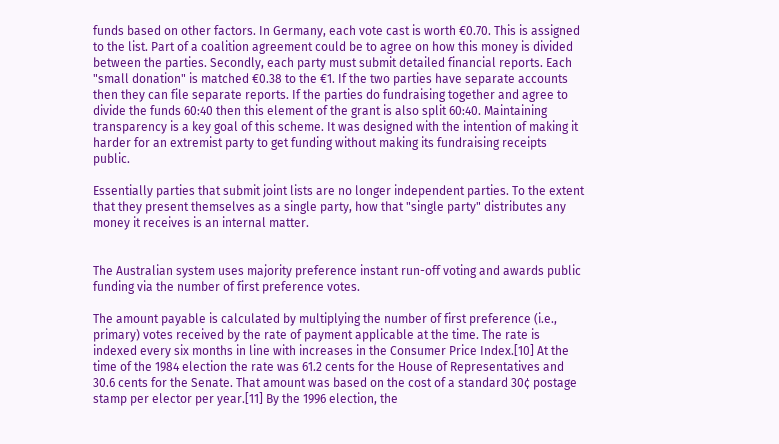funds based on other factors. In Germany, each vote cast is worth €0.70. This is assigned to the list. Part of a coalition agreement could be to agree on how this money is divided between the parties. Secondly, each party must submit detailed financial reports. Each "small donation" is matched €0.38 to the €1. If the two parties have separate accounts then they can file separate reports. If the parties do fundraising together and agree to divide the funds 60:40 then this element of the grant is also split 60:40. Maintaining transparency is a key goal of this scheme. It was designed with the intention of making it harder for an extremist party to get funding without making its fundraising receipts public.

Essentially parties that submit joint lists are no longer independent parties. To the extent that they present themselves as a single party, how that "single party" distributes any money it receives is an internal matter.


The Australian system uses majority preference instant run-off voting and awards public funding via the number of first preference votes.

The amount payable is calculated by multiplying the number of first preference (i.e., primary) votes received by the rate of payment applicable at the time. The rate is indexed every six months in line with increases in the Consumer Price Index.[10] At the time of the 1984 election the rate was 61.2 cents for the House of Representatives and 30.6 cents for the Senate. That amount was based on the cost of a standard 30¢ postage stamp per elector per year.[11] By the 1996 election, the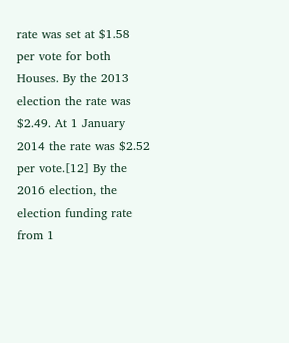rate was set at $1.58 per vote for both Houses. By the 2013 election the rate was $2.49. At 1 January 2014 the rate was $2.52 per vote.[12] By the 2016 election, the election funding rate from 1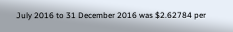July 2016 to 31 December 2016 was $2.62784 per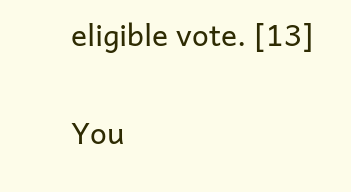eligible vote. [13]

You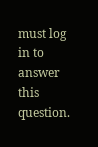must log in to answer this question.